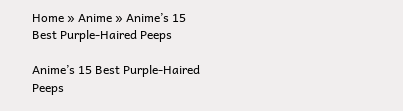Home » Anime » Anime’s 15 Best Purple-Haired Peeps

Anime’s 15 Best Purple-Haired Peeps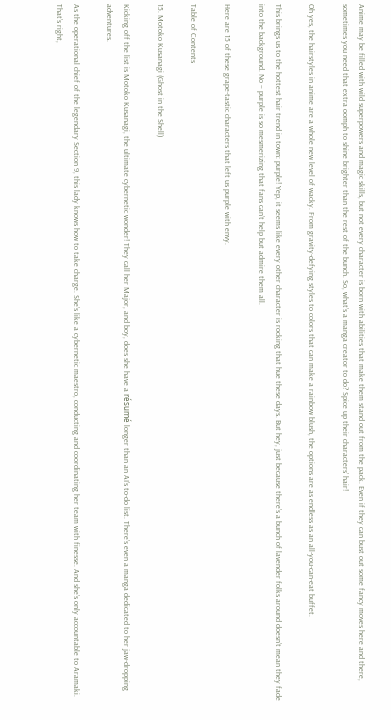Anime may be filled with wild superpowers and magic skills, but not every character is born with abilities that make them stand out from the pack. Even if they can bust out some fancy moves here and there, sometimes you need that extra oomph to shine brighter than the rest of the bunch. So, what’s a manga creator to do? Spice up their characters’ hair!

Oh yes, the hairstyles in anime are a whole new level of wacky. From gravity-defying styles to colors that can make a rainbow blush, the options are as endless as an all-you-can-eat buffet.

This brings us to the hottest hair trend in town: purple! Yep, it seems like every other character is rocking that hue these days. But hey, just because there’s a bunch of lavender folks around doesn’t mean they fade into the background. No – purple is so mesmerizing that fans can’t help but admire them all.

Here are 15 of these grape-tastic characters that left us purple with envy.

Table of Contents

15. Motoko Kusanagi (Ghost in the Shell)

Kicking off the list is Motoko Kusanagi, the ultimate cybernetic wonder! They call her Major, and boy, does she have a résumé longer than an AI’s to-do list. There’s even a manga dedicated to her jaw-dropping adventures.

As the operational chief of the legendary Section 9, this lady knows how to take charge. She’s like a cybernetic maestro, conducting and coordinating her team with finesse. And she’s only accountable to Aramaki. That’s right,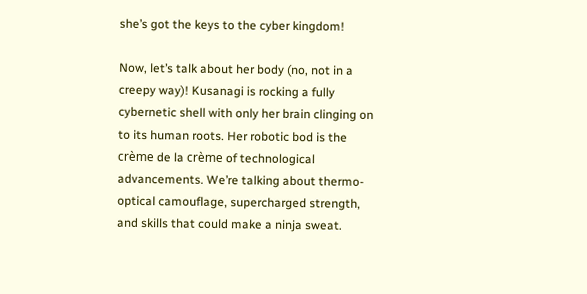she’s got the keys to the cyber kingdom!

Now, let’s talk about her body (no, not in a creepy way)! Kusanagi is rocking a fully cybernetic shell with only her brain clinging on to its human roots. Her robotic bod is the crème de la crème of technological advancements. We’re talking about thermo-optical camouflage, supercharged strength, and skills that could make a ninja sweat.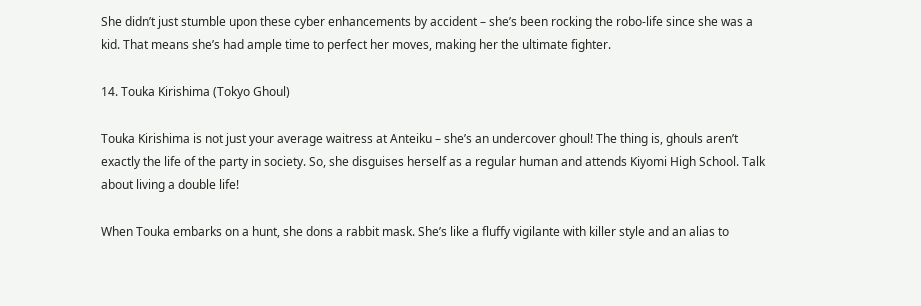She didn’t just stumble upon these cyber enhancements by accident – she’s been rocking the robo-life since she was a kid. That means she’s had ample time to perfect her moves, making her the ultimate fighter.

14. Touka Kirishima (Tokyo Ghoul)

Touka Kirishima is not just your average waitress at Anteiku – she’s an undercover ghoul! The thing is, ghouls aren’t exactly the life of the party in society. So, she disguises herself as a regular human and attends Kiyomi High School. Talk about living a double life!

When Touka embarks on a hunt, she dons a rabbit mask. She’s like a fluffy vigilante with killer style and an alias to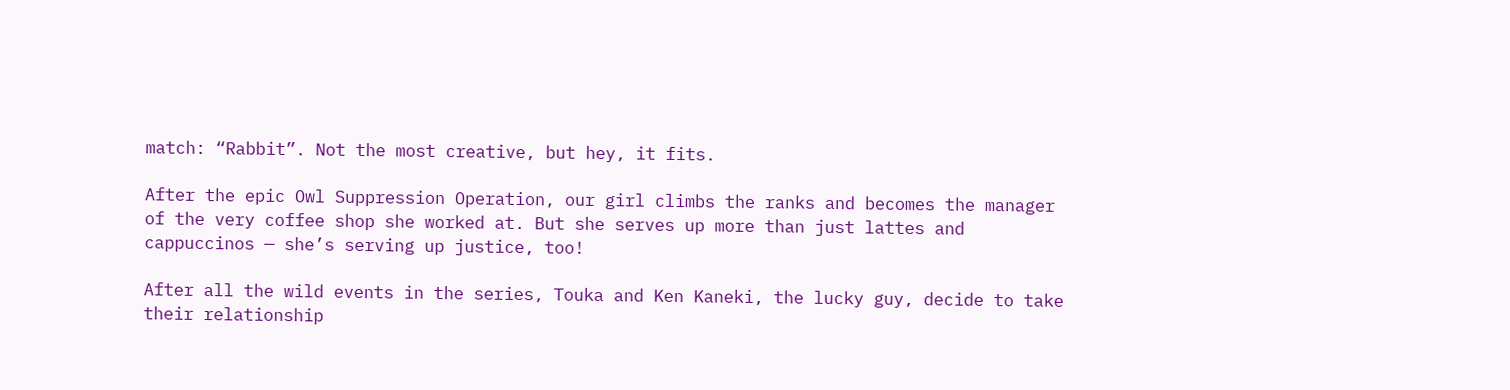match: “Rabbit”. Not the most creative, but hey, it fits.

After the epic Owl Suppression Operation, our girl climbs the ranks and becomes the manager of the very coffee shop she worked at. But she serves up more than just lattes and cappuccinos — she’s serving up justice, too!

After all the wild events in the series, Touka and Ken Kaneki, the lucky guy, decide to take their relationship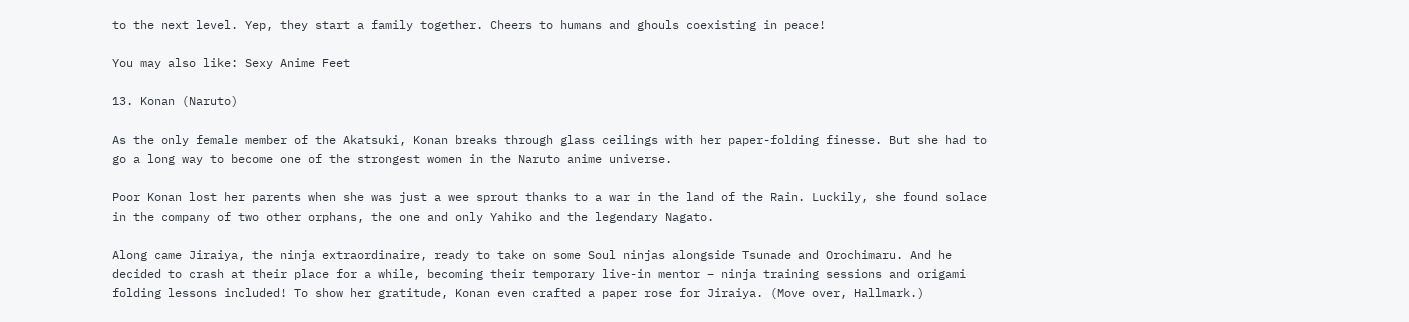to the next level. Yep, they start a family together. Cheers to humans and ghouls coexisting in peace!

You may also like: Sexy Anime Feet

13. Konan (Naruto)

As the only female member of the Akatsuki, Konan breaks through glass ceilings with her paper-folding finesse. But she had to go a long way to become one of the strongest women in the Naruto anime universe.

Poor Konan lost her parents when she was just a wee sprout thanks to a war in the land of the Rain. Luckily, she found solace in the company of two other orphans, the one and only Yahiko and the legendary Nagato.

Along came Jiraiya, the ninja extraordinaire, ready to take on some Soul ninjas alongside Tsunade and Orochimaru. And he decided to crash at their place for a while, becoming their temporary live-in mentor – ninja training sessions and origami folding lessons included! To show her gratitude, Konan even crafted a paper rose for Jiraiya. (Move over, Hallmark.)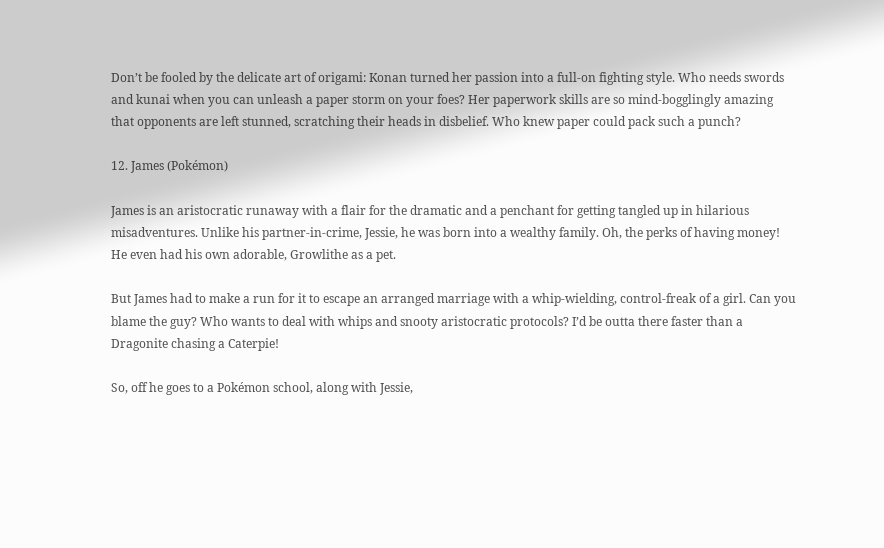Don’t be fooled by the delicate art of origami: Konan turned her passion into a full-on fighting style. Who needs swords and kunai when you can unleash a paper storm on your foes? Her paperwork skills are so mind-bogglingly amazing that opponents are left stunned, scratching their heads in disbelief. Who knew paper could pack such a punch?

12. James (Pokémon)

James is an aristocratic runaway with a flair for the dramatic and a penchant for getting tangled up in hilarious misadventures. Unlike his partner-in-crime, Jessie, he was born into a wealthy family. Oh, the perks of having money! He even had his own adorable, Growlithe as a pet.

But James had to make a run for it to escape an arranged marriage with a whip-wielding, control-freak of a girl. Can you blame the guy? Who wants to deal with whips and snooty aristocratic protocols? I’d be outta there faster than a Dragonite chasing a Caterpie!

So, off he goes to a Pokémon school, along with Jessie,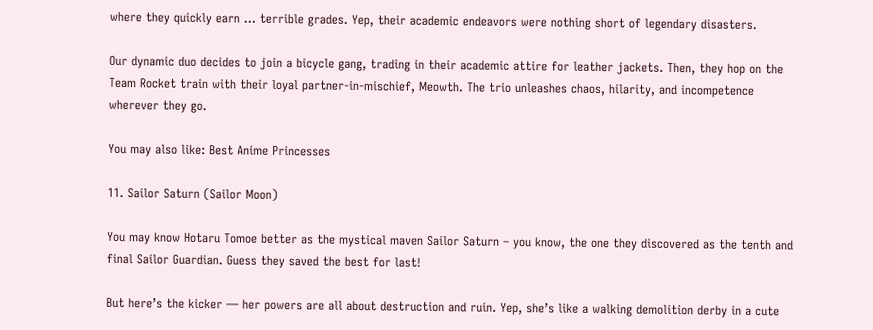where they quickly earn … terrible grades. Yep, their academic endeavors were nothing short of legendary disasters.

Our dynamic duo decides to join a bicycle gang, trading in their academic attire for leather jackets. Then, they hop on the Team Rocket train with their loyal partner-in-mischief, Meowth. The trio unleashes chaos, hilarity, and incompetence wherever they go.

You may also like: Best Anime Princesses

11. Sailor Saturn (Sailor Moon)

You may know Hotaru Tomoe better as the mystical maven Sailor Saturn – you know, the one they discovered as the tenth and final Sailor Guardian. Guess they saved the best for last!

But here’s the kicker — her powers are all about destruction and ruin. Yep, she’s like a walking demolition derby in a cute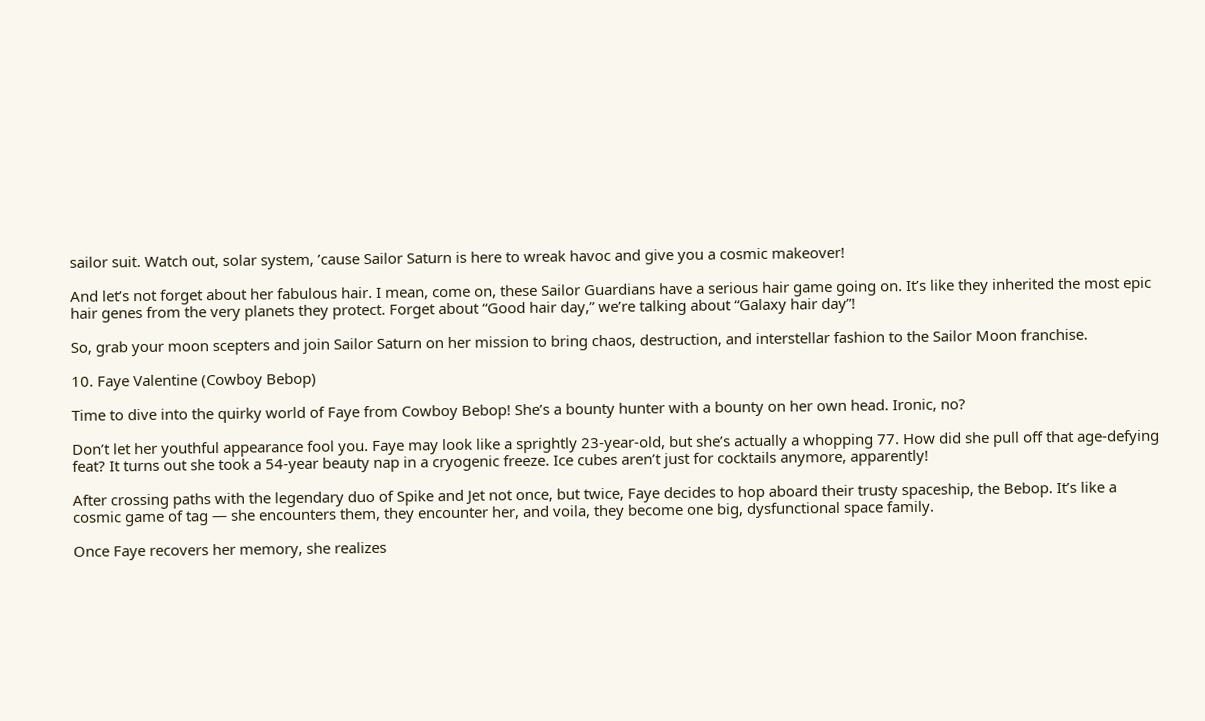sailor suit. Watch out, solar system, ’cause Sailor Saturn is here to wreak havoc and give you a cosmic makeover!

And let’s not forget about her fabulous hair. I mean, come on, these Sailor Guardians have a serious hair game going on. It’s like they inherited the most epic hair genes from the very planets they protect. Forget about “Good hair day,” we’re talking about “Galaxy hair day”!

So, grab your moon scepters and join Sailor Saturn on her mission to bring chaos, destruction, and interstellar fashion to the Sailor Moon franchise.

10. Faye Valentine (Cowboy Bebop)

Time to dive into the quirky world of Faye from Cowboy Bebop! She’s a bounty hunter with a bounty on her own head. Ironic, no?

Don’t let her youthful appearance fool you. Faye may look like a sprightly 23-year-old, but she’s actually a whopping 77. How did she pull off that age-defying feat? It turns out she took a 54-year beauty nap in a cryogenic freeze. Ice cubes aren’t just for cocktails anymore, apparently!

After crossing paths with the legendary duo of Spike and Jet not once, but twice, Faye decides to hop aboard their trusty spaceship, the Bebop. It’s like a cosmic game of tag — she encounters them, they encounter her, and voila, they become one big, dysfunctional space family.

Once Faye recovers her memory, she realizes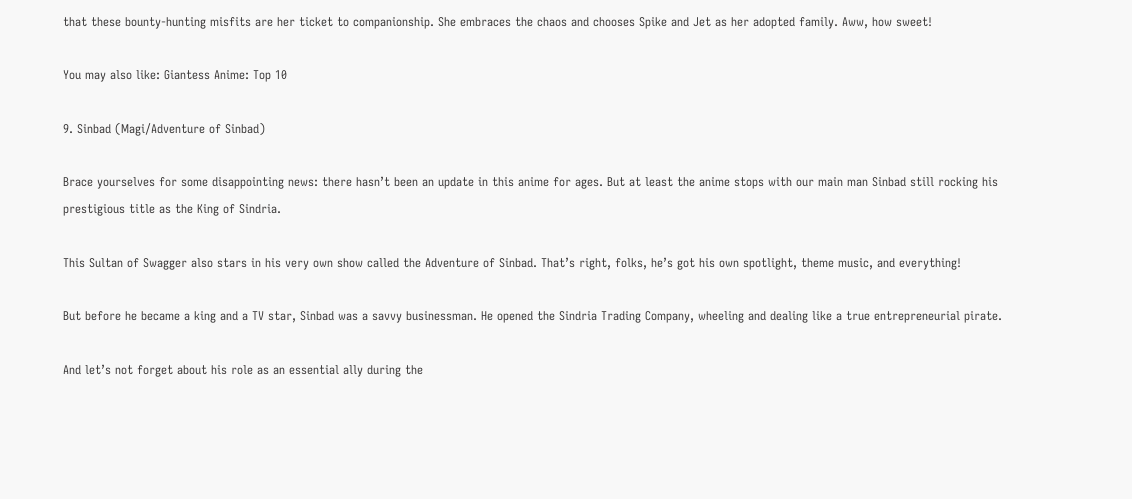that these bounty-hunting misfits are her ticket to companionship. She embraces the chaos and chooses Spike and Jet as her adopted family. Aww, how sweet!

You may also like: Giantess Anime: Top 10

9. Sinbad (Magi/Adventure of Sinbad)

Brace yourselves for some disappointing news: there hasn’t been an update in this anime for ages. But at least the anime stops with our main man Sinbad still rocking his prestigious title as the King of Sindria.

This Sultan of Swagger also stars in his very own show called the Adventure of Sinbad. That’s right, folks, he’s got his own spotlight, theme music, and everything!

But before he became a king and a TV star, Sinbad was a savvy businessman. He opened the Sindria Trading Company, wheeling and dealing like a true entrepreneurial pirate.

And let’s not forget about his role as an essential ally during the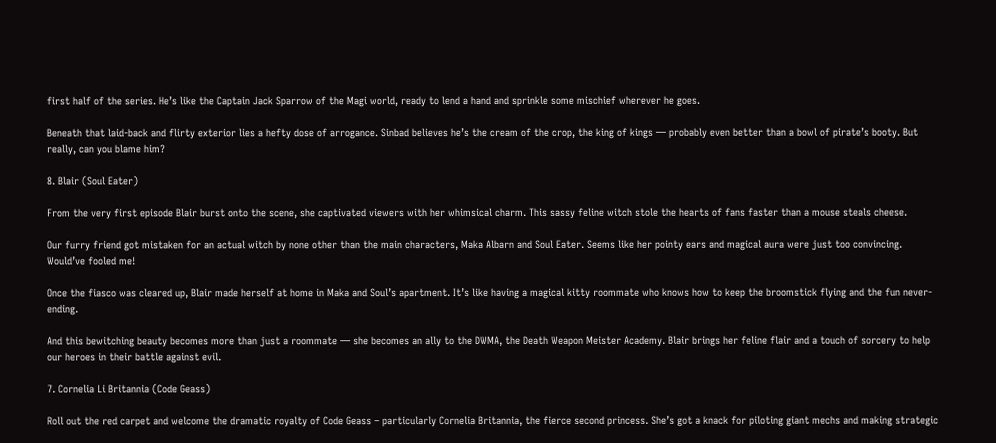first half of the series. He’s like the Captain Jack Sparrow of the Magi world, ready to lend a hand and sprinkle some mischief wherever he goes.

Beneath that laid-back and flirty exterior lies a hefty dose of arrogance. Sinbad believes he’s the cream of the crop, the king of kings — probably even better than a bowl of pirate’s booty. But really, can you blame him?

8. Blair (Soul Eater)

From the very first episode Blair burst onto the scene, she captivated viewers with her whimsical charm. This sassy feline witch stole the hearts of fans faster than a mouse steals cheese.

Our furry friend got mistaken for an actual witch by none other than the main characters, Maka Albarn and Soul Eater. Seems like her pointy ears and magical aura were just too convincing. Would’ve fooled me!

Once the fiasco was cleared up, Blair made herself at home in Maka and Soul’s apartment. It’s like having a magical kitty roommate who knows how to keep the broomstick flying and the fun never-ending.

And this bewitching beauty becomes more than just a roommate — she becomes an ally to the DWMA, the Death Weapon Meister Academy. Blair brings her feline flair and a touch of sorcery to help our heroes in their battle against evil.

7. Cornelia Li Britannia (Code Geass)

Roll out the red carpet and welcome the dramatic royalty of Code Geass – particularly Cornelia Britannia, the fierce second princess. She’s got a knack for piloting giant mechs and making strategic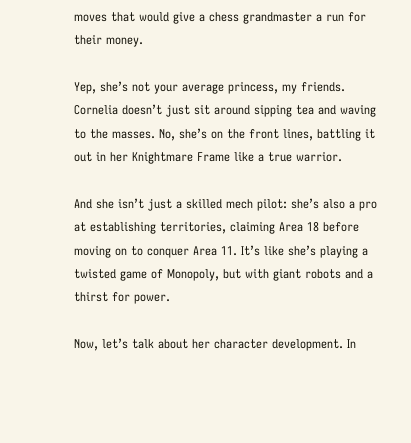moves that would give a chess grandmaster a run for their money.

Yep, she’s not your average princess, my friends. Cornelia doesn’t just sit around sipping tea and waving to the masses. No, she’s on the front lines, battling it out in her Knightmare Frame like a true warrior.

And she isn’t just a skilled mech pilot: she’s also a pro at establishing territories, claiming Area 18 before moving on to conquer Area 11. It’s like she’s playing a twisted game of Monopoly, but with giant robots and a thirst for power.

Now, let’s talk about her character development. In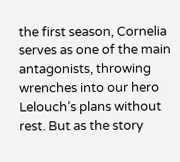the first season, Cornelia serves as one of the main antagonists, throwing wrenches into our hero Lelouch’s plans without rest. But as the story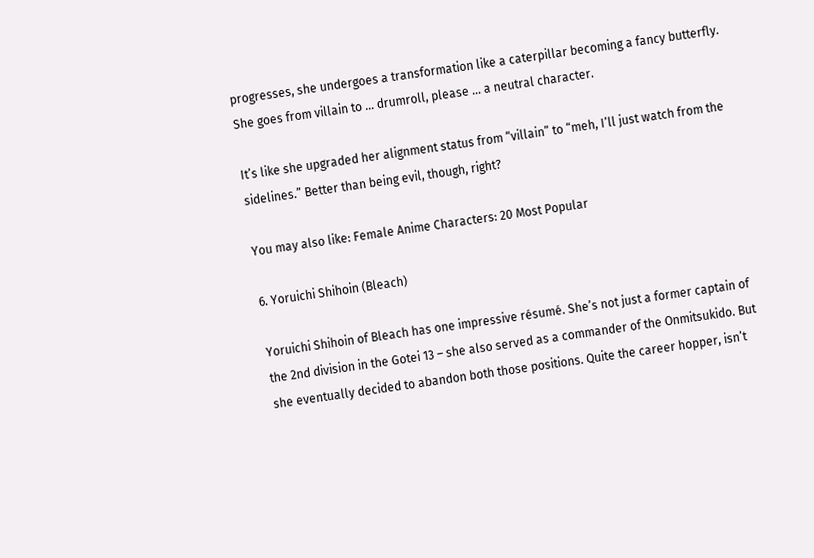progresses, she undergoes a transformation like a caterpillar becoming a fancy butterfly. She goes from villain to … drumroll, please … a neutral character.

It’s like she upgraded her alignment status from “villain” to “meh, I’ll just watch from the sidelines.” Better than being evil, though, right?

You may also like: Female Anime Characters: 20 Most Popular

6. Yoruichi Shihoin (Bleach)

Yoruichi Shihoin of Bleach has one impressive résumé. She’s not just a former captain of the 2nd division in the Gotei 13 – she also served as a commander of the Onmitsukido. But she eventually decided to abandon both those positions. Quite the career hopper, isn’t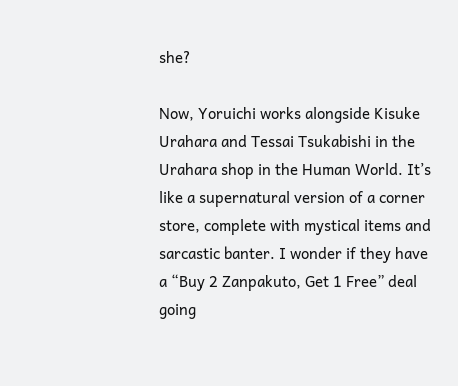she?

Now, Yoruichi works alongside Kisuke Urahara and Tessai Tsukabishi in the Urahara shop in the Human World. It’s like a supernatural version of a corner store, complete with mystical items and sarcastic banter. I wonder if they have a “Buy 2 Zanpakuto, Get 1 Free” deal going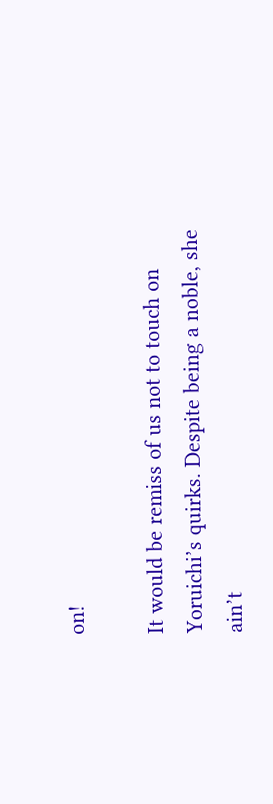on!

It would be remiss of us not to touch on Yoruichi’s quirks. Despite being a noble, she ain’t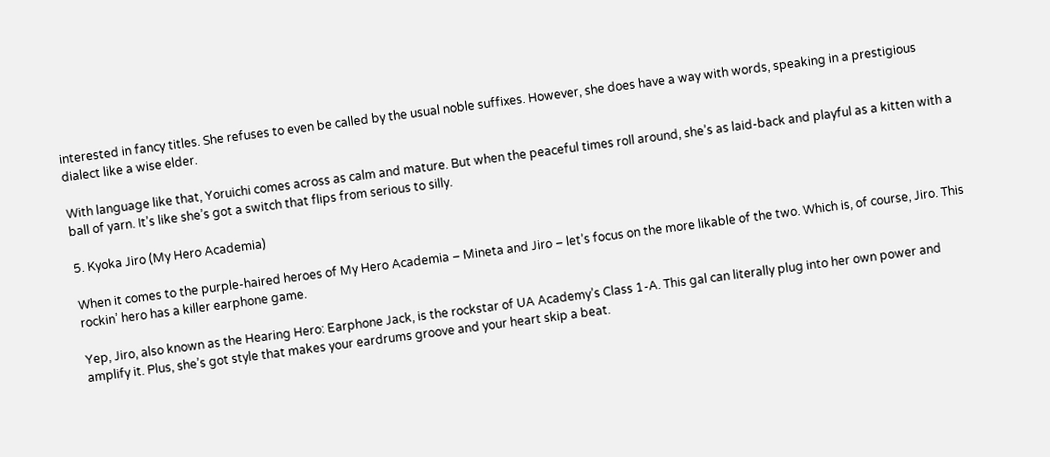interested in fancy titles. She refuses to even be called by the usual noble suffixes. However, she does have a way with words, speaking in a prestigious dialect like a wise elder.

With language like that, Yoruichi comes across as calm and mature. But when the peaceful times roll around, she’s as laid-back and playful as a kitten with a ball of yarn. It’s like she’s got a switch that flips from serious to silly.

5. Kyoka Jiro (My Hero Academia)

When it comes to the purple-haired heroes of My Hero Academia – Mineta and Jiro – let’s focus on the more likable of the two. Which is, of course, Jiro. This rockin’ hero has a killer earphone game.

Yep, Jiro, also known as the Hearing Hero: Earphone Jack, is the rockstar of UA Academy’s Class 1-A. This gal can literally plug into her own power and amplify it. Plus, she’s got style that makes your eardrums groove and your heart skip a beat.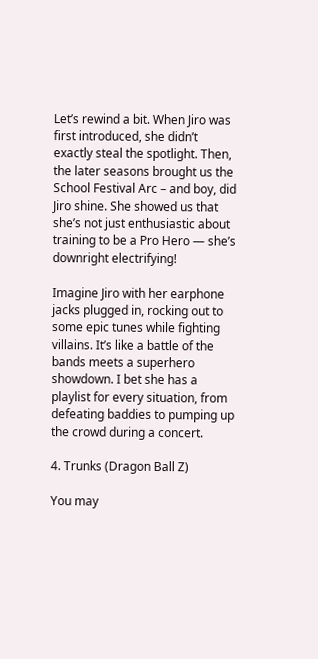Let’s rewind a bit. When Jiro was first introduced, she didn’t exactly steal the spotlight. Then, the later seasons brought us the School Festival Arc – and boy, did Jiro shine. She showed us that she’s not just enthusiastic about training to be a Pro Hero — she’s downright electrifying!

Imagine Jiro with her earphone jacks plugged in, rocking out to some epic tunes while fighting villains. It’s like a battle of the bands meets a superhero showdown. I bet she has a playlist for every situation, from defeating baddies to pumping up the crowd during a concert.

4. Trunks (Dragon Ball Z)

You may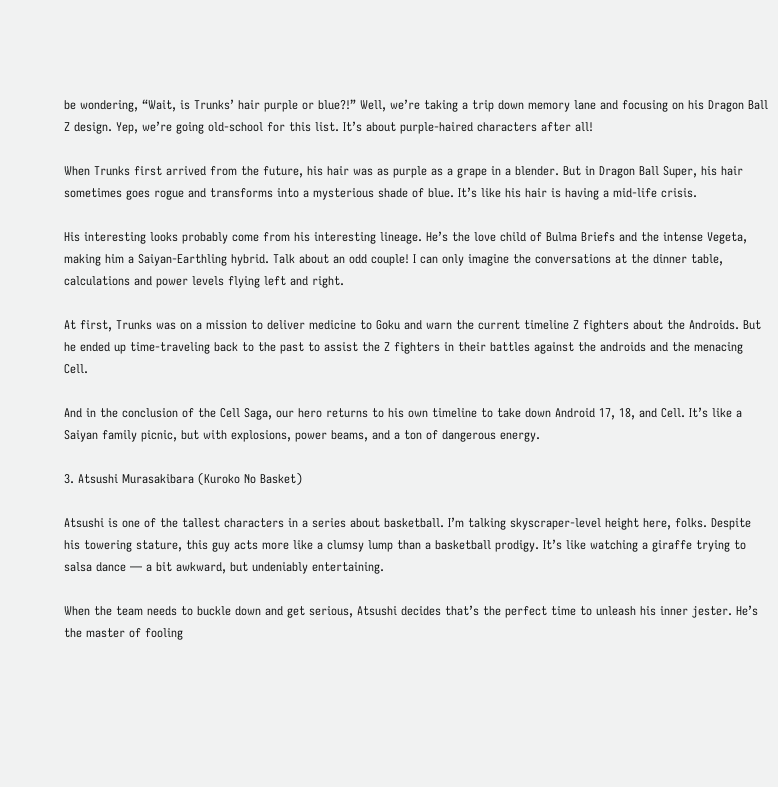be wondering, “Wait, is Trunks’ hair purple or blue?!” Well, we’re taking a trip down memory lane and focusing on his Dragon Ball Z design. Yep, we’re going old-school for this list. It’s about purple-haired characters after all!

When Trunks first arrived from the future, his hair was as purple as a grape in a blender. But in Dragon Ball Super, his hair sometimes goes rogue and transforms into a mysterious shade of blue. It’s like his hair is having a mid-life crisis.

His interesting looks probably come from his interesting lineage. He’s the love child of Bulma Briefs and the intense Vegeta, making him a Saiyan-Earthling hybrid. Talk about an odd couple! I can only imagine the conversations at the dinner table, calculations and power levels flying left and right.

At first, Trunks was on a mission to deliver medicine to Goku and warn the current timeline Z fighters about the Androids. But he ended up time-traveling back to the past to assist the Z fighters in their battles against the androids and the menacing Cell.

And in the conclusion of the Cell Saga, our hero returns to his own timeline to take down Android 17, 18, and Cell. It’s like a Saiyan family picnic, but with explosions, power beams, and a ton of dangerous energy.

3. Atsushi Murasakibara (Kuroko No Basket)

Atsushi is one of the tallest characters in a series about basketball. I’m talking skyscraper-level height here, folks. Despite his towering stature, this guy acts more like a clumsy lump than a basketball prodigy. It’s like watching a giraffe trying to salsa dance — a bit awkward, but undeniably entertaining.

When the team needs to buckle down and get serious, Atsushi decides that’s the perfect time to unleash his inner jester. He’s the master of fooling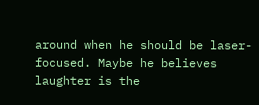around when he should be laser-focused. Maybe he believes laughter is the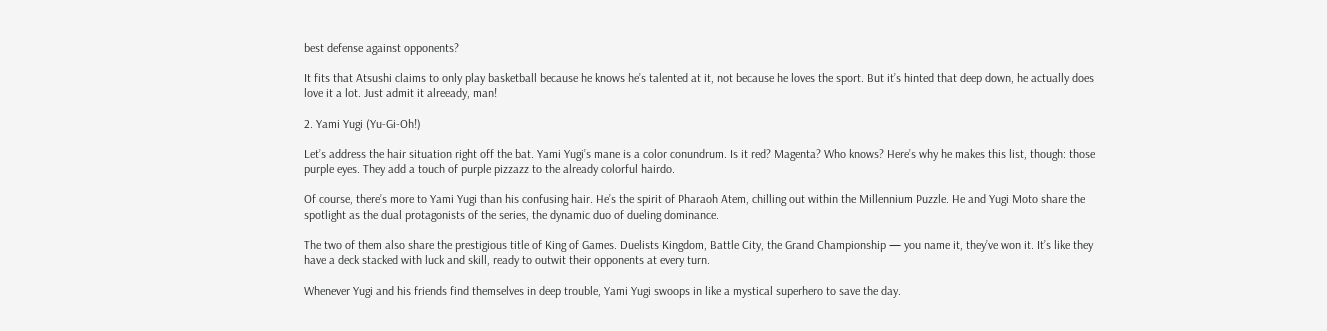best defense against opponents?

It fits that Atsushi claims to only play basketball because he knows he’s talented at it, not because he loves the sport. But it’s hinted that deep down, he actually does love it a lot. Just admit it alreeady, man!

2. Yami Yugi (Yu-Gi-Oh!)

Let’s address the hair situation right off the bat. Yami Yugi’s mane is a color conundrum. Is it red? Magenta? Who knows? Here’s why he makes this list, though: those purple eyes. They add a touch of purple pizzazz to the already colorful hairdo.

Of course, there’s more to Yami Yugi than his confusing hair. He’s the spirit of Pharaoh Atem, chilling out within the Millennium Puzzle. He and Yugi Moto share the spotlight as the dual protagonists of the series, the dynamic duo of dueling dominance.

The two of them also share the prestigious title of King of Games. Duelists Kingdom, Battle City, the Grand Championship — you name it, they’ve won it. It’s like they have a deck stacked with luck and skill, ready to outwit their opponents at every turn.

Whenever Yugi and his friends find themselves in deep trouble, Yami Yugi swoops in like a mystical superhero to save the day.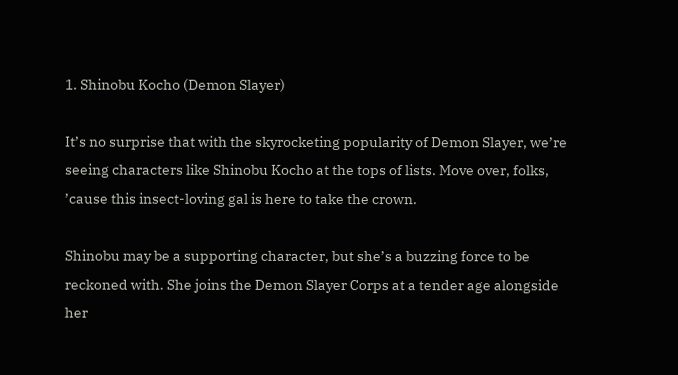1. Shinobu Kocho (Demon Slayer)

It’s no surprise that with the skyrocketing popularity of Demon Slayer, we’re seeing characters like Shinobu Kocho at the tops of lists. Move over, folks, ’cause this insect-loving gal is here to take the crown.

Shinobu may be a supporting character, but she’s a buzzing force to be reckoned with. She joins the Demon Slayer Corps at a tender age alongside her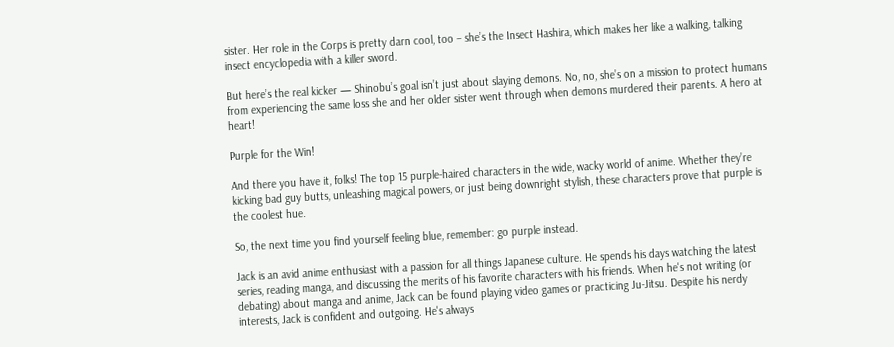sister. Her role in the Corps is pretty darn cool, too – she’s the Insect Hashira, which makes her like a walking, talking insect encyclopedia with a killer sword.

But here’s the real kicker — Shinobu’s goal isn’t just about slaying demons. No, no, she’s on a mission to protect humans from experiencing the same loss she and her older sister went through when demons murdered their parents. A hero at heart!

Purple for the Win!

And there you have it, folks! The top 15 purple-haired characters in the wide, wacky world of anime. Whether they’re kicking bad guy butts, unleashing magical powers, or just being downright stylish, these characters prove that purple is the coolest hue.

So, the next time you find yourself feeling blue, remember: go purple instead.

Jack is an avid anime enthusiast with a passion for all things Japanese culture. He spends his days watching the latest series, reading manga, and discussing the merits of his favorite characters with his friends. When he's not writing (or debating) about manga and anime, Jack can be found playing video games or practicing Ju-Jitsu. Despite his nerdy interests, Jack is confident and outgoing. He's always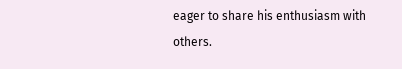eager to share his enthusiasm with others.